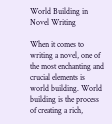World Building in Novel Writing

When it comes to writing a novel, one of the most enchanting and crucial elements is world building. World building is the process of creating a rich,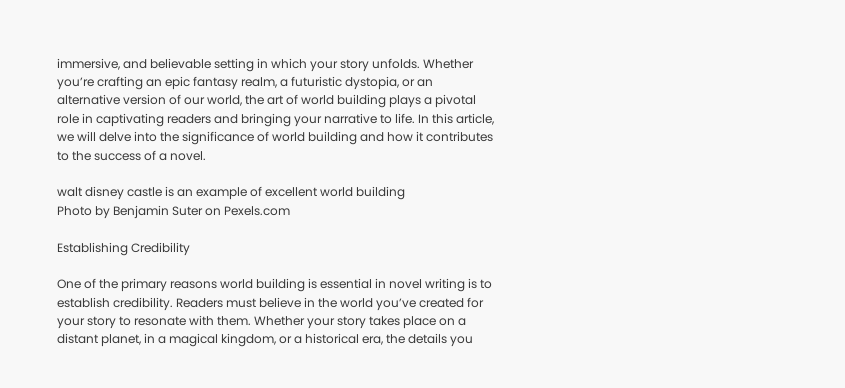immersive, and believable setting in which your story unfolds. Whether you’re crafting an epic fantasy realm, a futuristic dystopia, or an alternative version of our world, the art of world building plays a pivotal role in captivating readers and bringing your narrative to life. In this article, we will delve into the significance of world building and how it contributes to the success of a novel.

walt disney castle is an example of excellent world building
Photo by Benjamin Suter on Pexels.com

Establishing Credibility

One of the primary reasons world building is essential in novel writing is to establish credibility. Readers must believe in the world you’ve created for your story to resonate with them. Whether your story takes place on a distant planet, in a magical kingdom, or a historical era, the details you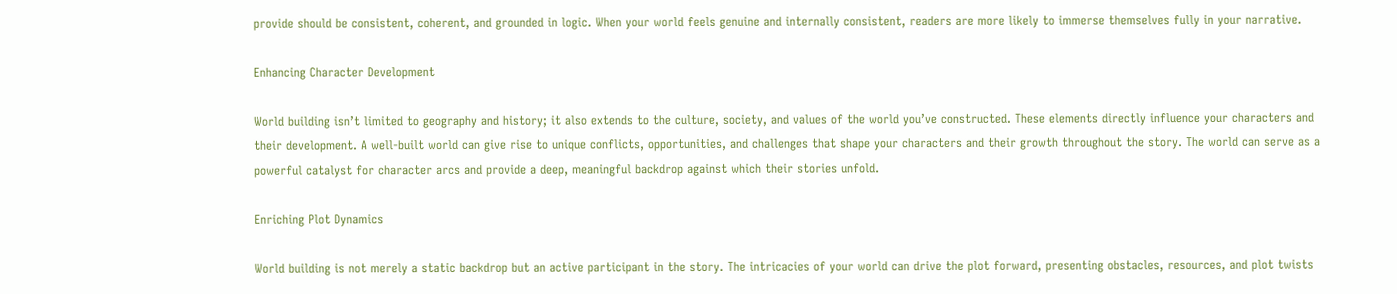provide should be consistent, coherent, and grounded in logic. When your world feels genuine and internally consistent, readers are more likely to immerse themselves fully in your narrative.

Enhancing Character Development

World building isn’t limited to geography and history; it also extends to the culture, society, and values of the world you’ve constructed. These elements directly influence your characters and their development. A well-built world can give rise to unique conflicts, opportunities, and challenges that shape your characters and their growth throughout the story. The world can serve as a powerful catalyst for character arcs and provide a deep, meaningful backdrop against which their stories unfold.

Enriching Plot Dynamics

World building is not merely a static backdrop but an active participant in the story. The intricacies of your world can drive the plot forward, presenting obstacles, resources, and plot twists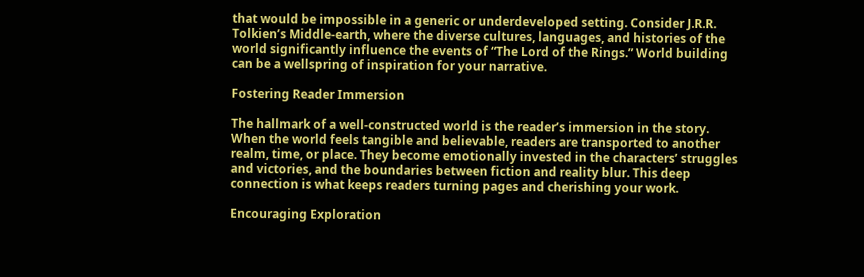that would be impossible in a generic or underdeveloped setting. Consider J.R.R. Tolkien’s Middle-earth, where the diverse cultures, languages, and histories of the world significantly influence the events of “The Lord of the Rings.” World building can be a wellspring of inspiration for your narrative.

Fostering Reader Immersion

The hallmark of a well-constructed world is the reader’s immersion in the story. When the world feels tangible and believable, readers are transported to another realm, time, or place. They become emotionally invested in the characters’ struggles and victories, and the boundaries between fiction and reality blur. This deep connection is what keeps readers turning pages and cherishing your work.

Encouraging Exploration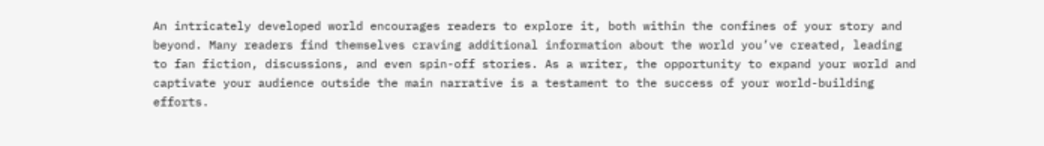An intricately developed world encourages readers to explore it, both within the confines of your story and beyond. Many readers find themselves craving additional information about the world you’ve created, leading to fan fiction, discussions, and even spin-off stories. As a writer, the opportunity to expand your world and captivate your audience outside the main narrative is a testament to the success of your world-building efforts.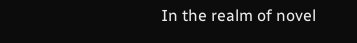In the realm of novel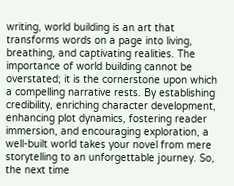writing, world building is an art that transforms words on a page into living, breathing, and captivating realities. The importance of world building cannot be overstated; it is the cornerstone upon which a compelling narrative rests. By establishing credibility, enriching character development, enhancing plot dynamics, fostering reader immersion, and encouraging exploration, a well-built world takes your novel from mere storytelling to an unforgettable journey. So, the next time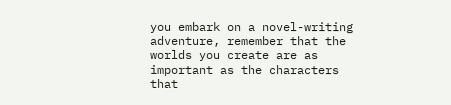you embark on a novel-writing adventure, remember that the worlds you create are as important as the characters that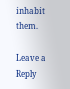inhabit them.

Leave a Reply